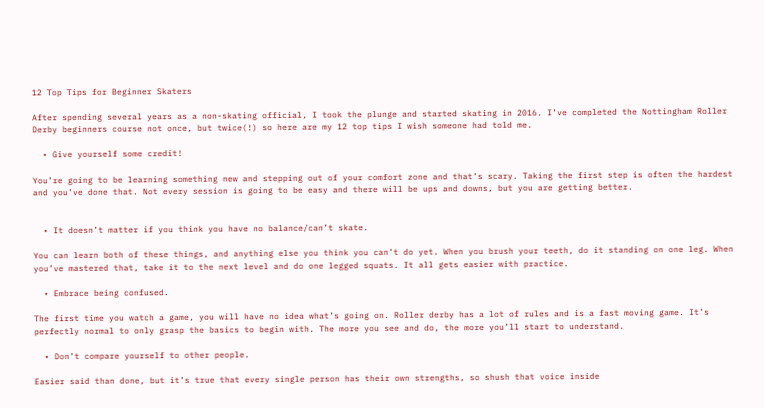12 Top Tips for Beginner Skaters

After spending several years as a non-skating official, I took the plunge and started skating in 2016. I’ve completed the Nottingham Roller Derby beginners course not once, but twice(!) so here are my 12 top tips I wish someone had told me.

  • Give yourself some credit!

You’re going to be learning something new and stepping out of your comfort zone and that’s scary. Taking the first step is often the hardest and you’ve done that. Not every session is going to be easy and there will be ups and downs, but you are getting better.


  • It doesn’t matter if you think you have no balance/can’t skate.

You can learn both of these things, and anything else you think you can’t do yet. When you brush your teeth, do it standing on one leg. When you’ve mastered that, take it to the next level and do one legged squats. It all gets easier with practice.

  • Embrace being confused.

The first time you watch a game, you will have no idea what’s going on. Roller derby has a lot of rules and is a fast moving game. It’s perfectly normal to only grasp the basics to begin with. The more you see and do, the more you’ll start to understand.

  • Don’t compare yourself to other people.

Easier said than done, but it’s true that every single person has their own strengths, so shush that voice inside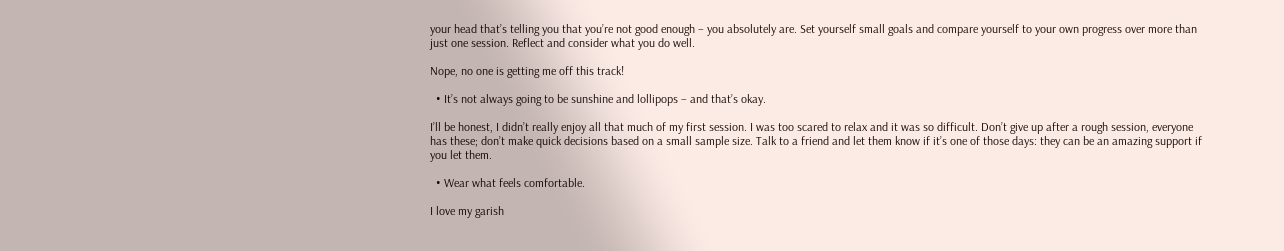your head that’s telling you that you’re not good enough – you absolutely are. Set yourself small goals and compare yourself to your own progress over more than just one session. Reflect and consider what you do well.

Nope, no one is getting me off this track!

  • It’s not always going to be sunshine and lollipops – and that’s okay.

I’ll be honest, I didn’t really enjoy all that much of my first session. I was too scared to relax and it was so difficult. Don’t give up after a rough session, everyone has these; don’t make quick decisions based on a small sample size. Talk to a friend and let them know if it’s one of those days: they can be an amazing support if you let them.

  • Wear what feels comfortable.

I love my garish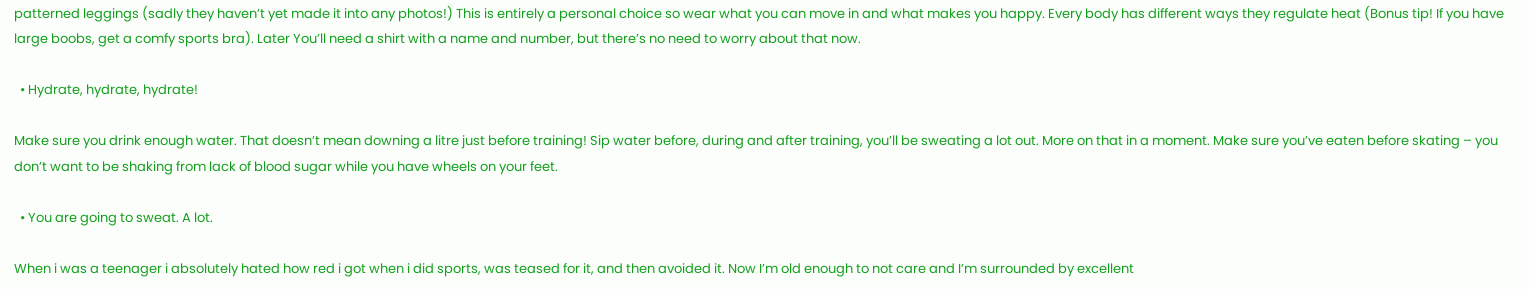patterned leggings (sadly they haven’t yet made it into any photos!) This is entirely a personal choice so wear what you can move in and what makes you happy. Every body has different ways they regulate heat (Bonus tip! If you have large boobs, get a comfy sports bra). Later You’ll need a shirt with a name and number, but there’s no need to worry about that now.

  • Hydrate, hydrate, hydrate!

Make sure you drink enough water. That doesn’t mean downing a litre just before training! Sip water before, during and after training, you’ll be sweating a lot out. More on that in a moment. Make sure you’ve eaten before skating – you don’t want to be shaking from lack of blood sugar while you have wheels on your feet.

  • You are going to sweat. A lot.

When i was a teenager i absolutely hated how red i got when i did sports, was teased for it, and then avoided it. Now I’m old enough to not care and I’m surrounded by excellent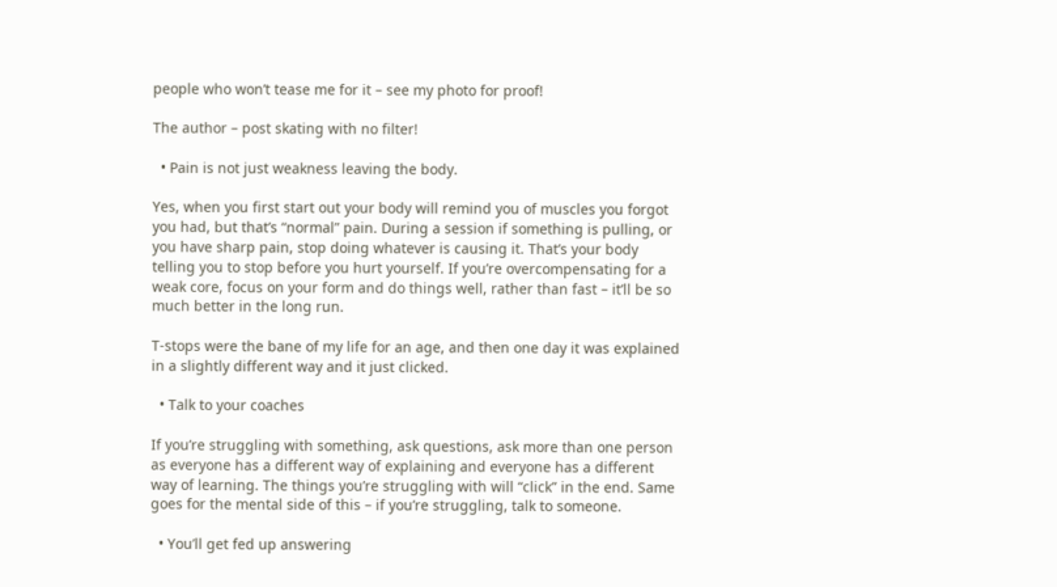people who won’t tease me for it – see my photo for proof!

The author – post skating with no filter!

  • Pain is not just weakness leaving the body.

Yes, when you first start out your body will remind you of muscles you forgot you had, but that’s “normal” pain. During a session if something is pulling, or you have sharp pain, stop doing whatever is causing it. That’s your body telling you to stop before you hurt yourself. If you’re overcompensating for a weak core, focus on your form and do things well, rather than fast – it’ll be so much better in the long run.

T-stops were the bane of my life for an age, and then one day it was explained in a slightly different way and it just clicked.

  • Talk to your coaches

If you’re struggling with something, ask questions, ask more than one person as everyone has a different way of explaining and everyone has a different way of learning. The things you’re struggling with will “click” in the end. Same goes for the mental side of this – if you’re struggling, talk to someone.

  • You’ll get fed up answering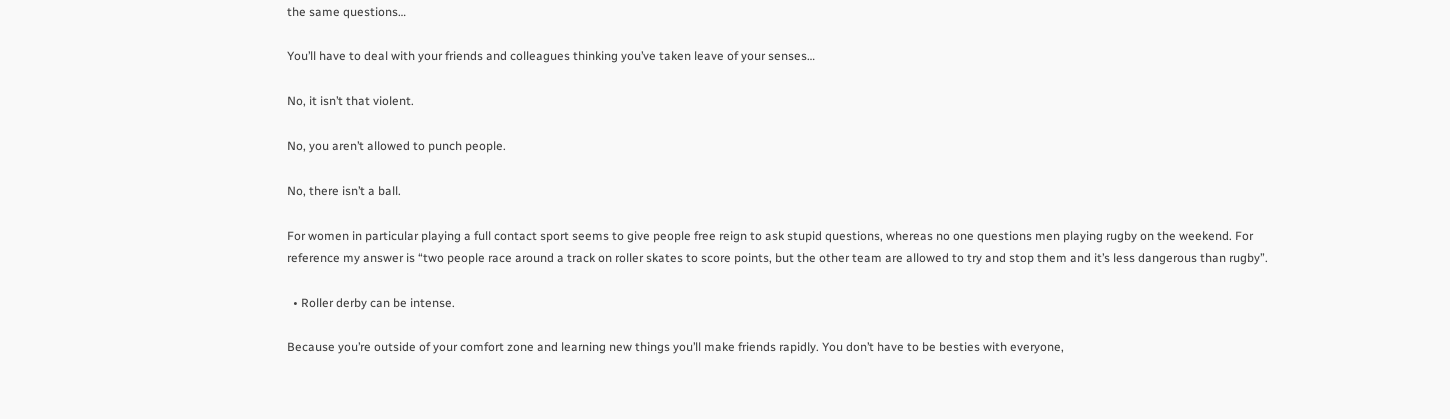the same questions…

You’ll have to deal with your friends and colleagues thinking you’ve taken leave of your senses…

No, it isn’t that violent.

No, you aren’t allowed to punch people.

No, there isn’t a ball.

For women in particular playing a full contact sport seems to give people free reign to ask stupid questions, whereas no one questions men playing rugby on the weekend. For reference my answer is “two people race around a track on roller skates to score points, but the other team are allowed to try and stop them and it’s less dangerous than rugby”.

  • Roller derby can be intense.

Because you’re outside of your comfort zone and learning new things you’ll make friends rapidly. You don’t have to be besties with everyone,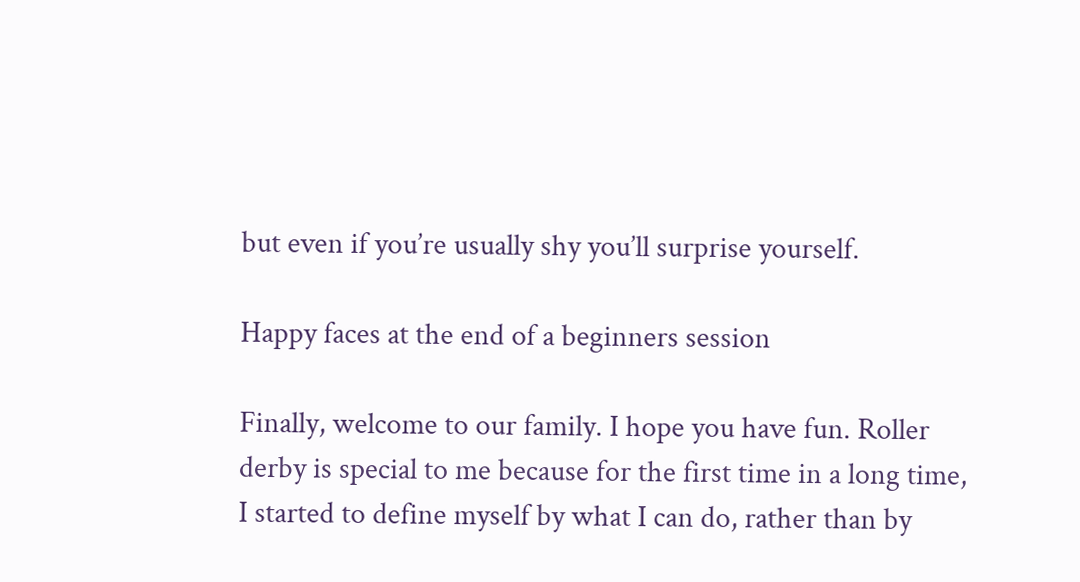but even if you’re usually shy you’ll surprise yourself.

Happy faces at the end of a beginners session

Finally, welcome to our family. I hope you have fun. Roller derby is special to me because for the first time in a long time, I started to define myself by what I can do, rather than by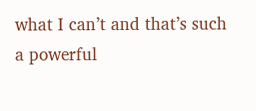what I can’t and that’s such a powerful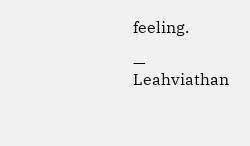feeling.

— Leahviathan